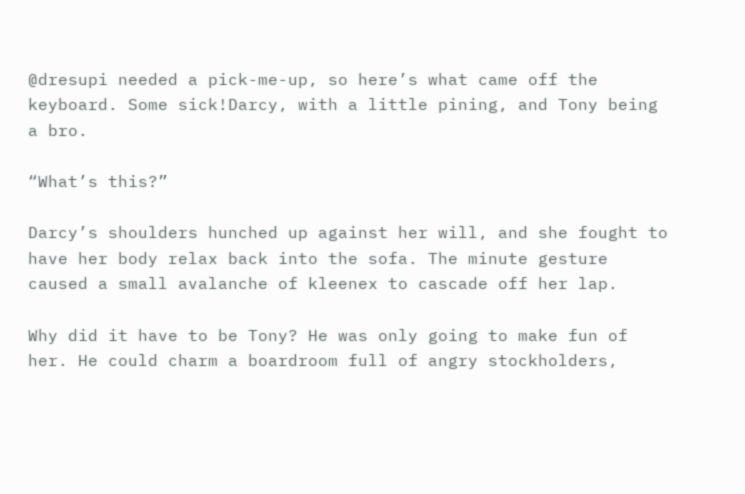@dresupi needed a pick-me-up, so here’s what came off the keyboard. Some sick!Darcy, with a little pining, and Tony being a bro.

“What’s this?”

Darcy’s shoulders hunched up against her will, and she fought to have her body relax back into the sofa. The minute gesture caused a small avalanche of kleenex to cascade off her lap.

Why did it have to be Tony? He was only going to make fun of her. He could charm a boardroom full of angry stockholders,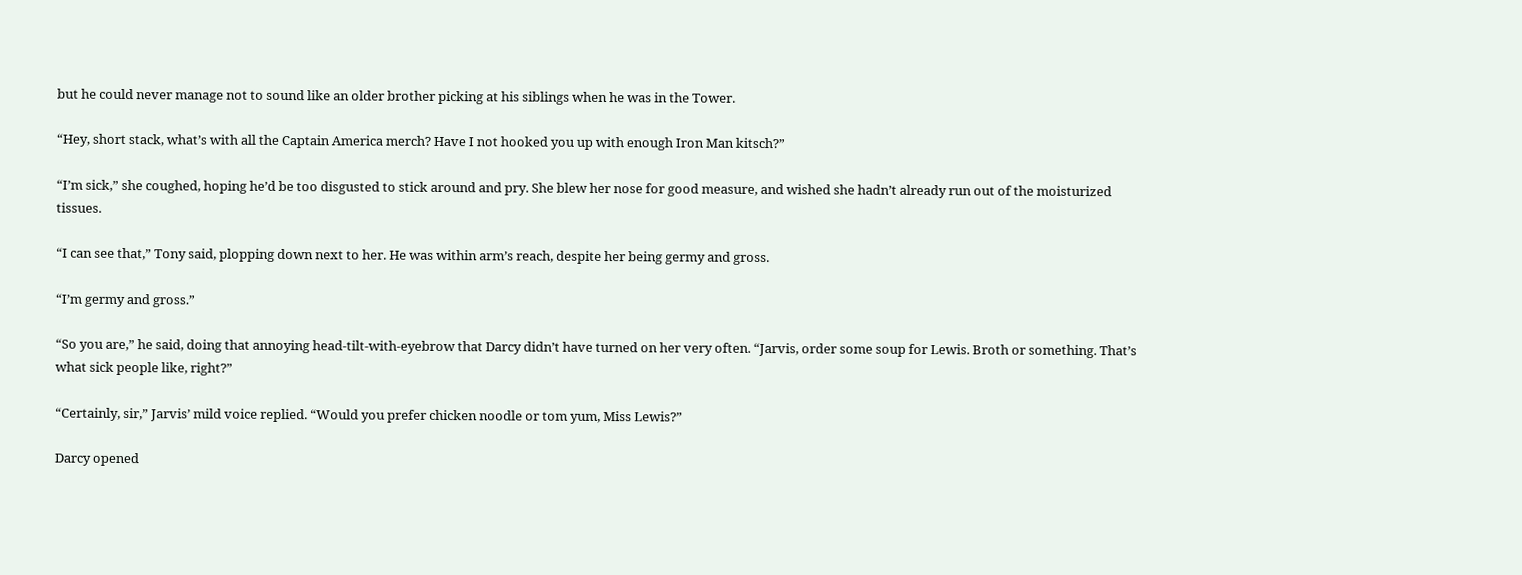but he could never manage not to sound like an older brother picking at his siblings when he was in the Tower.

“Hey, short stack, what’s with all the Captain America merch? Have I not hooked you up with enough Iron Man kitsch?”

“I’m sick,” she coughed, hoping he’d be too disgusted to stick around and pry. She blew her nose for good measure, and wished she hadn’t already run out of the moisturized tissues.

“I can see that,” Tony said, plopping down next to her. He was within arm’s reach, despite her being germy and gross.

“I’m germy and gross.”

“So you are,” he said, doing that annoying head-tilt-with-eyebrow that Darcy didn’t have turned on her very often. “Jarvis, order some soup for Lewis. Broth or something. That’s what sick people like, right?”

“Certainly, sir,” Jarvis’ mild voice replied. “Would you prefer chicken noodle or tom yum, Miss Lewis?”

Darcy opened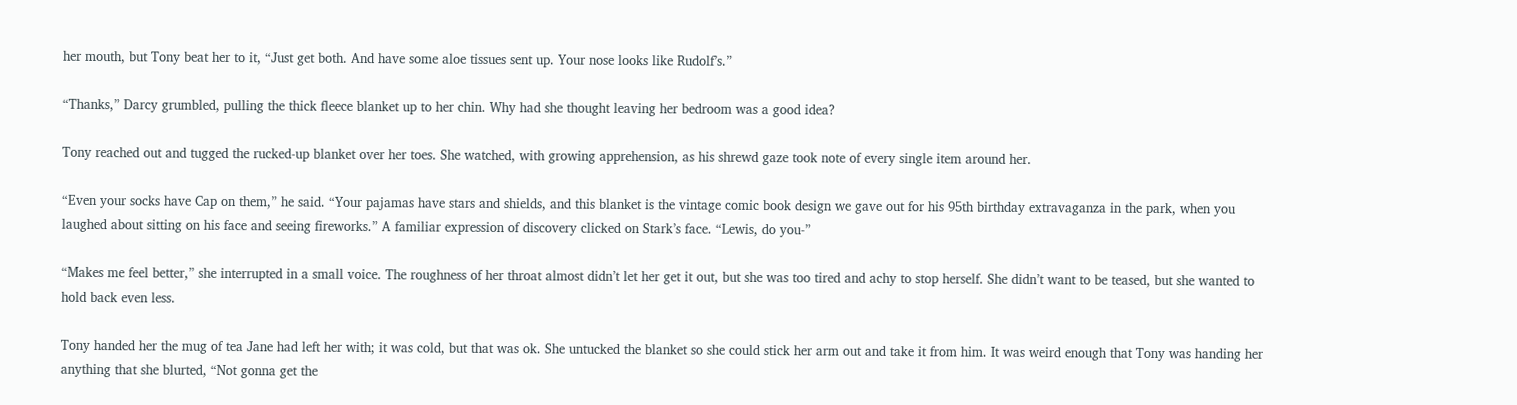her mouth, but Tony beat her to it, “Just get both. And have some aloe tissues sent up. Your nose looks like Rudolf’s.”

“Thanks,” Darcy grumbled, pulling the thick fleece blanket up to her chin. Why had she thought leaving her bedroom was a good idea?

Tony reached out and tugged the rucked-up blanket over her toes. She watched, with growing apprehension, as his shrewd gaze took note of every single item around her.

“Even your socks have Cap on them,” he said. “Your pajamas have stars and shields, and this blanket is the vintage comic book design we gave out for his 95th birthday extravaganza in the park, when you laughed about sitting on his face and seeing fireworks.” A familiar expression of discovery clicked on Stark’s face. “Lewis, do you-”

“Makes me feel better,” she interrupted in a small voice. The roughness of her throat almost didn’t let her get it out, but she was too tired and achy to stop herself. She didn’t want to be teased, but she wanted to hold back even less.

Tony handed her the mug of tea Jane had left her with; it was cold, but that was ok. She untucked the blanket so she could stick her arm out and take it from him. It was weird enough that Tony was handing her anything that she blurted, “Not gonna get the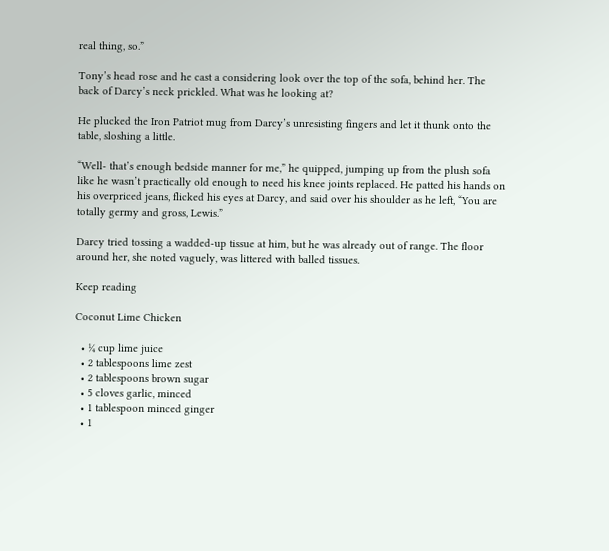real thing, so.”

Tony’s head rose and he cast a considering look over the top of the sofa, behind her. The back of Darcy’s neck prickled. What was he looking at?

He plucked the Iron Patriot mug from Darcy’s unresisting fingers and let it thunk onto the table, sloshing a little.

“Well- that’s enough bedside manner for me,” he quipped, jumping up from the plush sofa like he wasn’t practically old enough to need his knee joints replaced. He patted his hands on his overpriced jeans, flicked his eyes at Darcy, and said over his shoulder as he left, “You are totally germy and gross, Lewis.”

Darcy tried tossing a wadded-up tissue at him, but he was already out of range. The floor around her, she noted vaguely, was littered with balled tissues.

Keep reading

Coconut Lime Chicken

  • ¼ cup lime juice
  • 2 tablespoons lime zest
  • 2 tablespoons brown sugar
  • 5 cloves garlic, minced
  • 1 tablespoon minced ginger
  • 1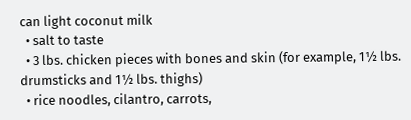can light coconut milk
  • salt to taste
  • 3 lbs. chicken pieces with bones and skin (for example, 1½ lbs. drumsticks and 1½ lbs. thighs)
  • rice noodles, cilantro, carrots,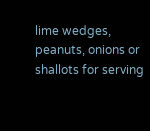lime wedges, peanuts, onions or shallots for serving